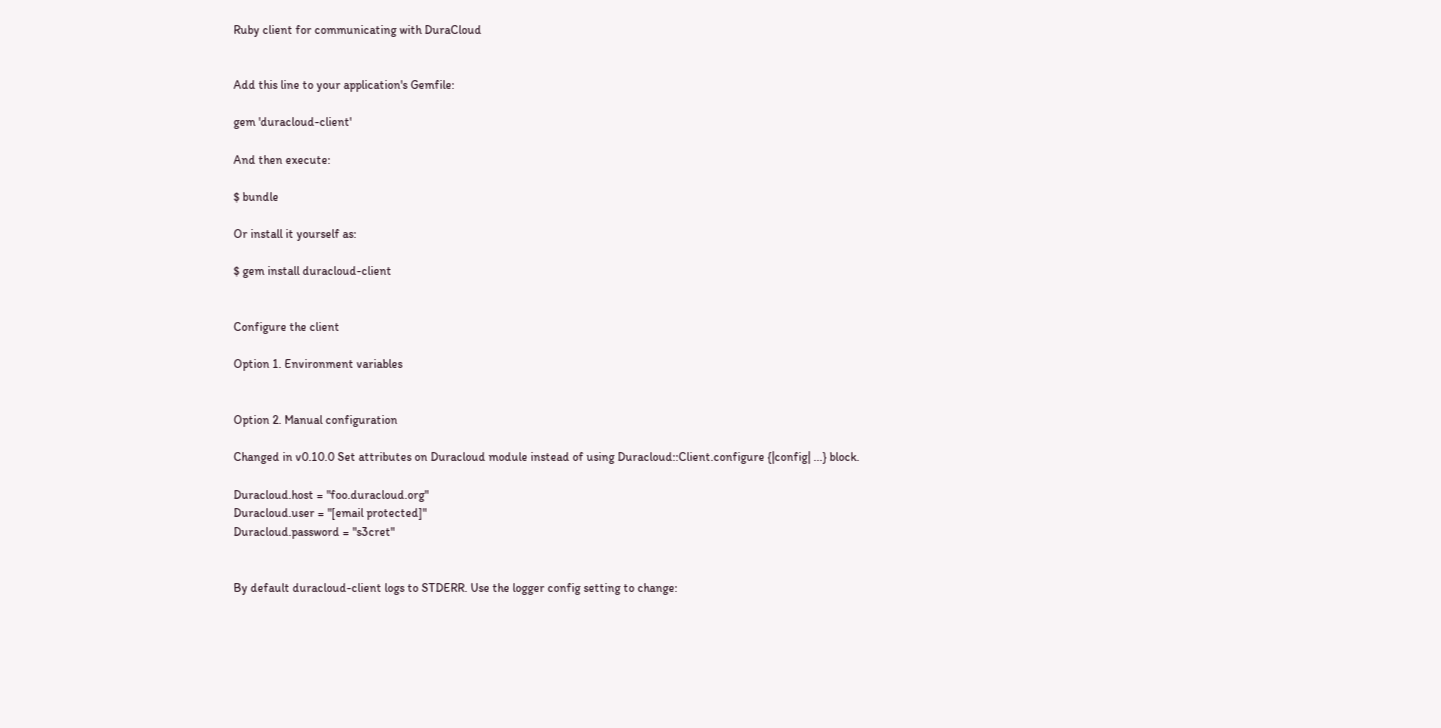Ruby client for communicating with DuraCloud


Add this line to your application's Gemfile:

gem 'duracloud-client'

And then execute:

$ bundle

Or install it yourself as:

$ gem install duracloud-client


Configure the client

Option 1. Environment variables


Option 2. Manual configuration

Changed in v0.10.0 Set attributes on Duracloud module instead of using Duracloud::Client.configure {|config| ...} block.

Duracloud.host = "foo.duracloud.org"
Duracloud.user = "[email protected]"
Duracloud.password = "s3cret"


By default duracloud-client logs to STDERR. Use the logger config setting to change: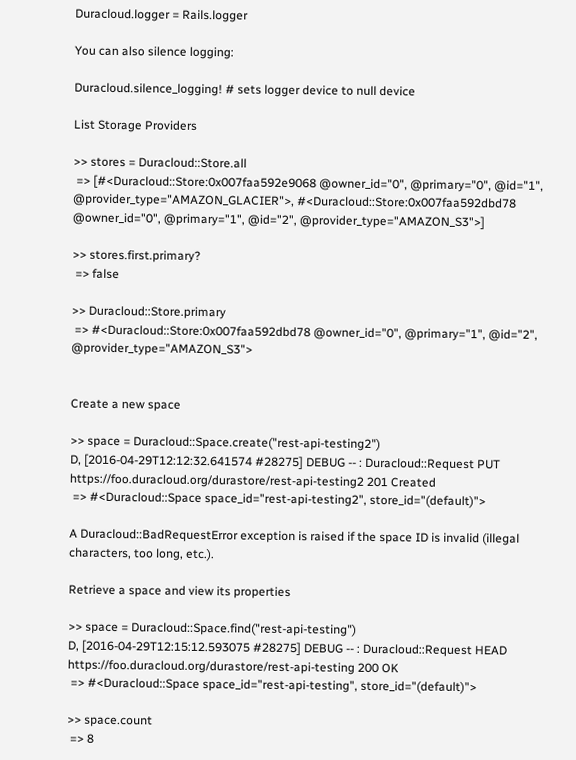Duracloud.logger = Rails.logger

You can also silence logging:

Duracloud.silence_logging! # sets logger device to null device

List Storage Providers

>> stores = Duracloud::Store.all
 => [#<Duracloud::Store:0x007faa592e9068 @owner_id="0", @primary="0", @id="1", @provider_type="AMAZON_GLACIER">, #<Duracloud::Store:0x007faa592dbd78 @owner_id="0", @primary="1", @id="2", @provider_type="AMAZON_S3">]

>> stores.first.primary?
 => false

>> Duracloud::Store.primary
 => #<Duracloud::Store:0x007faa592dbd78 @owner_id="0", @primary="1", @id="2", @provider_type="AMAZON_S3">


Create a new space

>> space = Duracloud::Space.create("rest-api-testing2")
D, [2016-04-29T12:12:32.641574 #28275] DEBUG -- : Duracloud::Request PUT https://foo.duracloud.org/durastore/rest-api-testing2 201 Created
 => #<Duracloud::Space space_id="rest-api-testing2", store_id="(default)">

A Duracloud::BadRequestError exception is raised if the space ID is invalid (illegal characters, too long, etc.).

Retrieve a space and view its properties

>> space = Duracloud::Space.find("rest-api-testing")
D, [2016-04-29T12:15:12.593075 #28275] DEBUG -- : Duracloud::Request HEAD https://foo.duracloud.org/durastore/rest-api-testing 200 OK
 => #<Duracloud::Space space_id="rest-api-testing", store_id="(default)">

>> space.count
 => 8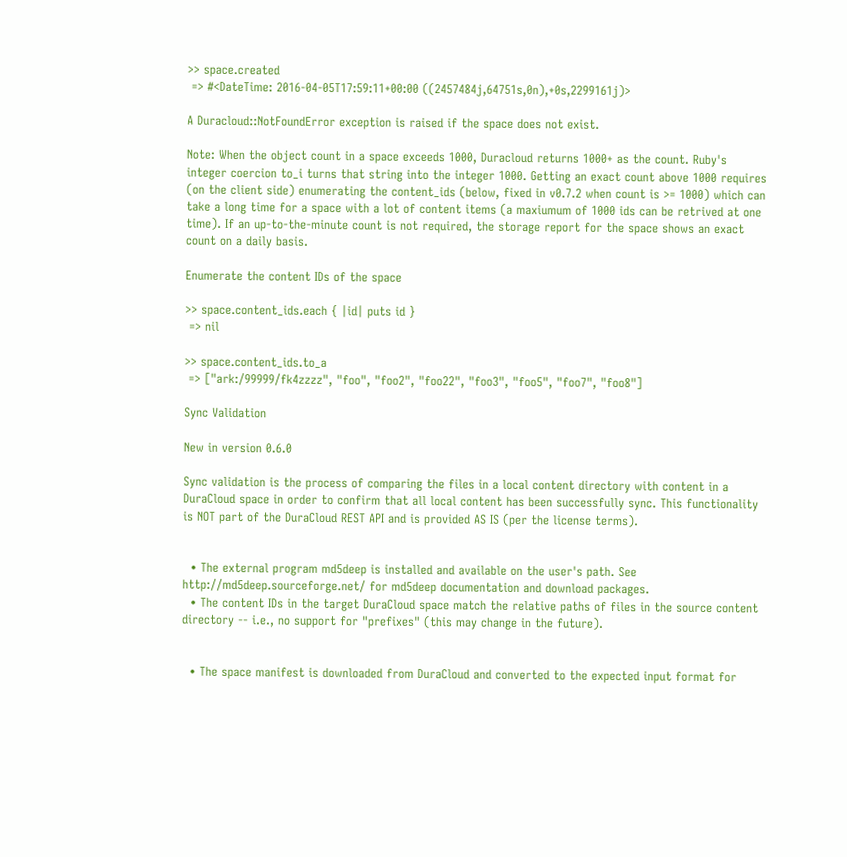>> space.created
 => #<DateTime: 2016-04-05T17:59:11+00:00 ((2457484j,64751s,0n),+0s,2299161j)>

A Duracloud::NotFoundError exception is raised if the space does not exist.

Note: When the object count in a space exceeds 1000, Duracloud returns 1000+ as the count. Ruby's integer coercion to_i turns that string into the integer 1000. Getting an exact count above 1000 requires (on the client side) enumerating the content_ids (below, fixed in v0.7.2 when count is >= 1000) which can take a long time for a space with a lot of content items (a maxiumum of 1000 ids can be retrived at one time). If an up-to-the-minute count is not required, the storage report for the space shows an exact count on a daily basis.

Enumerate the content IDs of the space

>> space.content_ids.each { |id| puts id }
 => nil

>> space.content_ids.to_a
 => ["ark:/99999/fk4zzzz", "foo", "foo2", "foo22", "foo3", "foo5", "foo7", "foo8"]

Sync Validation

New in version 0.6.0

Sync validation is the process of comparing the files in a local content directory with content in a DuraCloud space in order to confirm that all local content has been successfully sync. This functionality is NOT part of the DuraCloud REST API and is provided AS IS (per the license terms).


  • The external program md5deep is installed and available on the user's path. See http://md5deep.sourceforge.net/ for md5deep documentation and download packages.
  • The content IDs in the target DuraCloud space match the relative paths of files in the source content directory -- i.e., no support for "prefixes" (this may change in the future).


  • The space manifest is downloaded from DuraCloud and converted to the expected input format for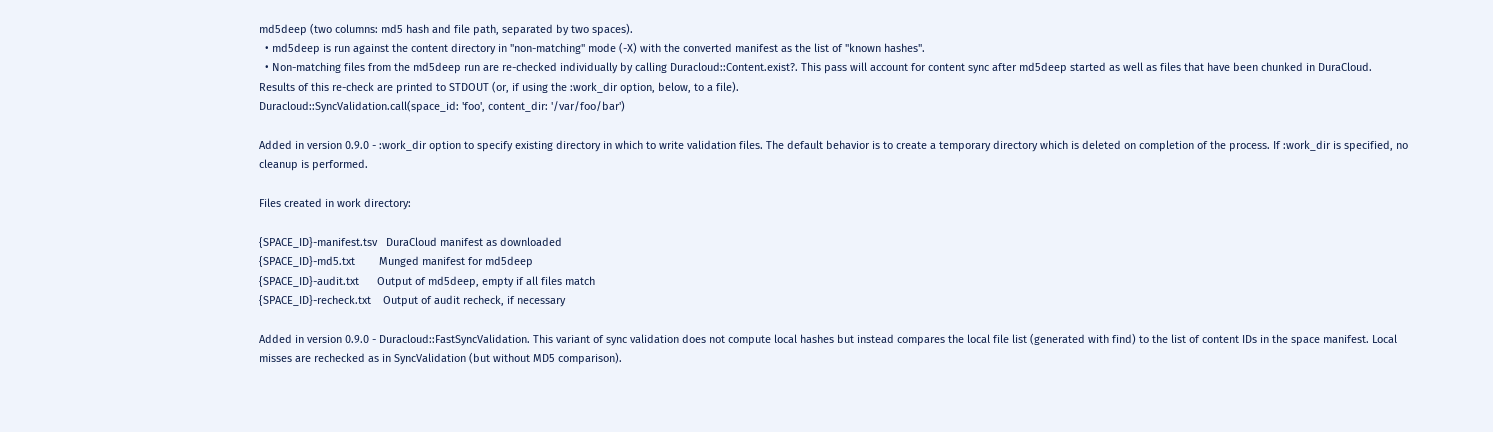md5deep (two columns: md5 hash and file path, separated by two spaces).
  • md5deep is run against the content directory in "non-matching" mode (-X) with the converted manifest as the list of "known hashes".
  • Non-matching files from the md5deep run are re-checked individually by calling Duracloud::Content.exist?. This pass will account for content sync after md5deep started as well as files that have been chunked in DuraCloud. Results of this re-check are printed to STDOUT (or, if using the :work_dir option, below, to a file).
Duracloud::SyncValidation.call(space_id: 'foo', content_dir: '/var/foo/bar')

Added in version 0.9.0 - :work_dir option to specify existing directory in which to write validation files. The default behavior is to create a temporary directory which is deleted on completion of the process. If :work_dir is specified, no cleanup is performed.

Files created in work directory:

{SPACE_ID}-manifest.tsv   DuraCloud manifest as downloaded
{SPACE_ID}-md5.txt        Munged manifest for md5deep
{SPACE_ID}-audit.txt      Output of md5deep, empty if all files match
{SPACE_ID}-recheck.txt    Output of audit recheck, if necessary

Added in version 0.9.0 - Duracloud::FastSyncValidation. This variant of sync validation does not compute local hashes but instead compares the local file list (generated with find) to the list of content IDs in the space manifest. Local misses are rechecked as in SyncValidation (but without MD5 comparison).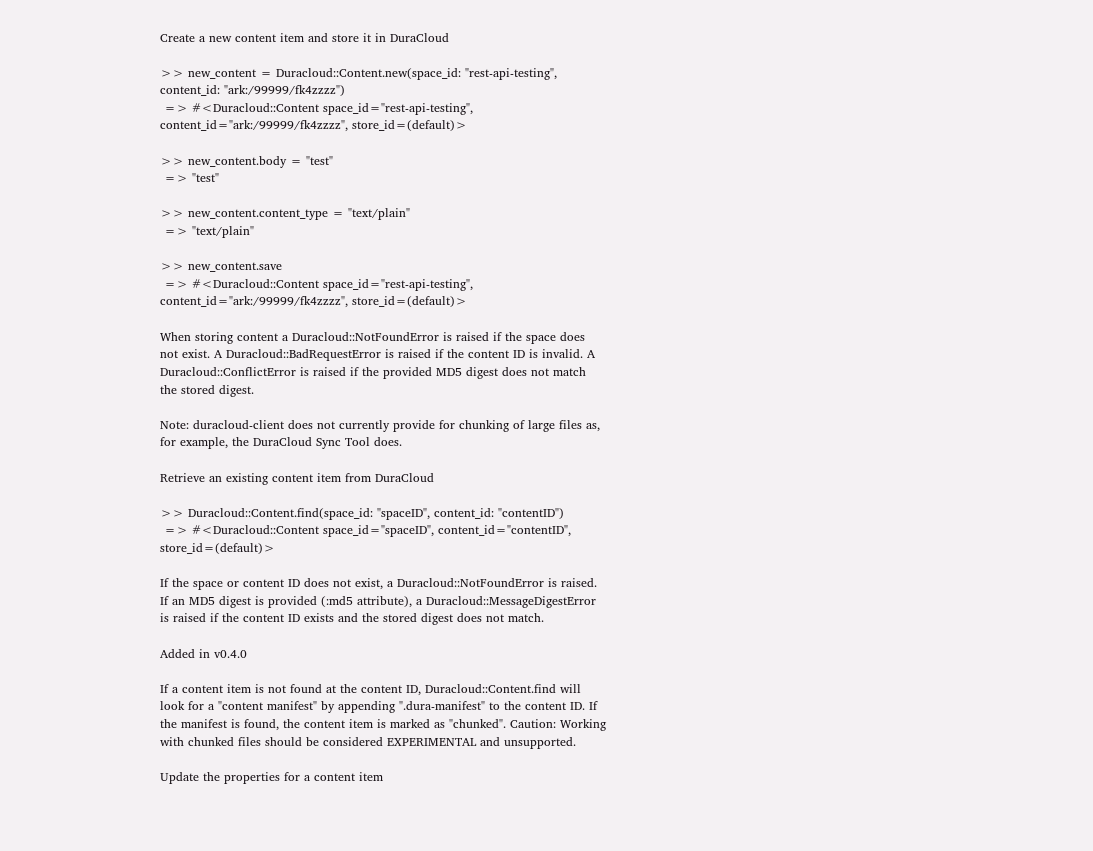Create a new content item and store it in DuraCloud

>> new_content = Duracloud::Content.new(space_id: "rest-api-testing", content_id: "ark:/99999/fk4zzzz")
 => #<Duracloud::Content space_id="rest-api-testing", content_id="ark:/99999/fk4zzzz", store_id=(default)>

>> new_content.body = "test"
 => "test"

>> new_content.content_type = "text/plain"
 => "text/plain"

>> new_content.save
 => #<Duracloud::Content space_id="rest-api-testing", content_id="ark:/99999/fk4zzzz", store_id=(default)>

When storing content a Duracloud::NotFoundError is raised if the space does not exist. A Duracloud::BadRequestError is raised if the content ID is invalid. A Duracloud::ConflictError is raised if the provided MD5 digest does not match the stored digest.

Note: duracloud-client does not currently provide for chunking of large files as, for example, the DuraCloud Sync Tool does.

Retrieve an existing content item from DuraCloud

>> Duracloud::Content.find(space_id: "spaceID", content_id: "contentID")
 => #<Duracloud::Content space_id="spaceID", content_id="contentID", store_id=(default)>

If the space or content ID does not exist, a Duracloud::NotFoundError is raised. If an MD5 digest is provided (:md5 attribute), a Duracloud::MessageDigestError is raised if the content ID exists and the stored digest does not match.

Added in v0.4.0

If a content item is not found at the content ID, Duracloud::Content.find will look for a "content manifest" by appending ".dura-manifest" to the content ID. If the manifest is found, the content item is marked as "chunked". Caution: Working with chunked files should be considered EXPERIMENTAL and unsupported.

Update the properties for a content item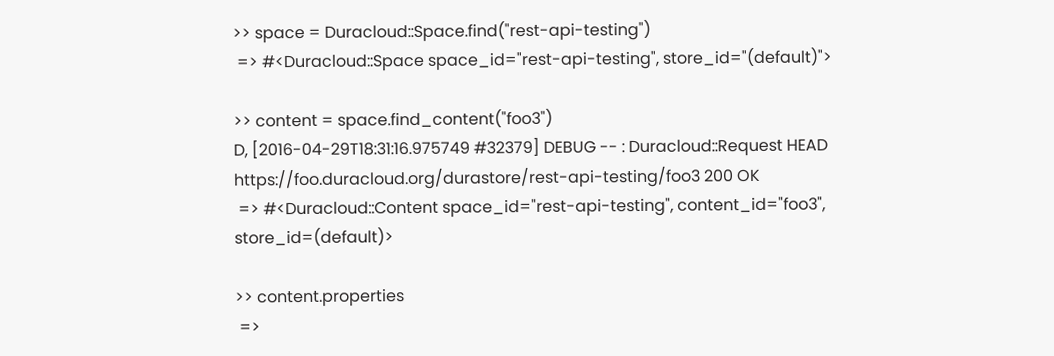>> space = Duracloud::Space.find("rest-api-testing")
 => #<Duracloud::Space space_id="rest-api-testing", store_id="(default)">

>> content = space.find_content("foo3")
D, [2016-04-29T18:31:16.975749 #32379] DEBUG -- : Duracloud::Request HEAD https://foo.duracloud.org/durastore/rest-api-testing/foo3 200 OK
 => #<Duracloud::Content space_id="rest-api-testing", content_id="foo3", store_id=(default)>

>> content.properties
 =>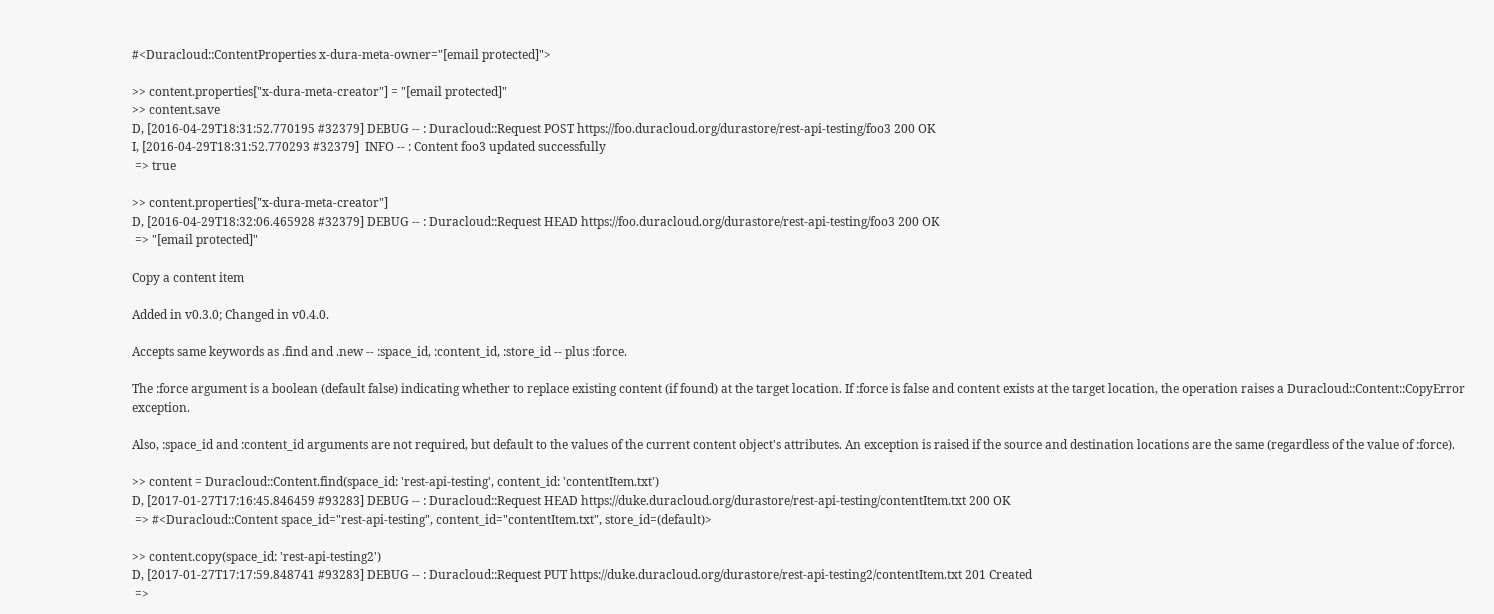#<Duracloud::ContentProperties x-dura-meta-owner="[email protected]">

>> content.properties["x-dura-meta-creator"] = "[email protected]"
>> content.save
D, [2016-04-29T18:31:52.770195 #32379] DEBUG -- : Duracloud::Request POST https://foo.duracloud.org/durastore/rest-api-testing/foo3 200 OK
I, [2016-04-29T18:31:52.770293 #32379]  INFO -- : Content foo3 updated successfully
 => true

>> content.properties["x-dura-meta-creator"]
D, [2016-04-29T18:32:06.465928 #32379] DEBUG -- : Duracloud::Request HEAD https://foo.duracloud.org/durastore/rest-api-testing/foo3 200 OK
 => "[email protected]"

Copy a content item

Added in v0.3.0; Changed in v0.4.0.

Accepts same keywords as .find and .new -- :space_id, :content_id, :store_id -- plus :force.

The :force argument is a boolean (default false) indicating whether to replace existing content (if found) at the target location. If :force is false and content exists at the target location, the operation raises a Duracloud::Content::CopyError exception.

Also, :space_id and :content_id arguments are not required, but default to the values of the current content object's attributes. An exception is raised if the source and destination locations are the same (regardless of the value of :force).

>> content = Duracloud::Content.find(space_id: 'rest-api-testing', content_id: 'contentItem.txt')
D, [2017-01-27T17:16:45.846459 #93283] DEBUG -- : Duracloud::Request HEAD https://duke.duracloud.org/durastore/rest-api-testing/contentItem.txt 200 OK
 => #<Duracloud::Content space_id="rest-api-testing", content_id="contentItem.txt", store_id=(default)>

>> content.copy(space_id: 'rest-api-testing2')
D, [2017-01-27T17:17:59.848741 #93283] DEBUG -- : Duracloud::Request PUT https://duke.duracloud.org/durastore/rest-api-testing2/contentItem.txt 201 Created
 =>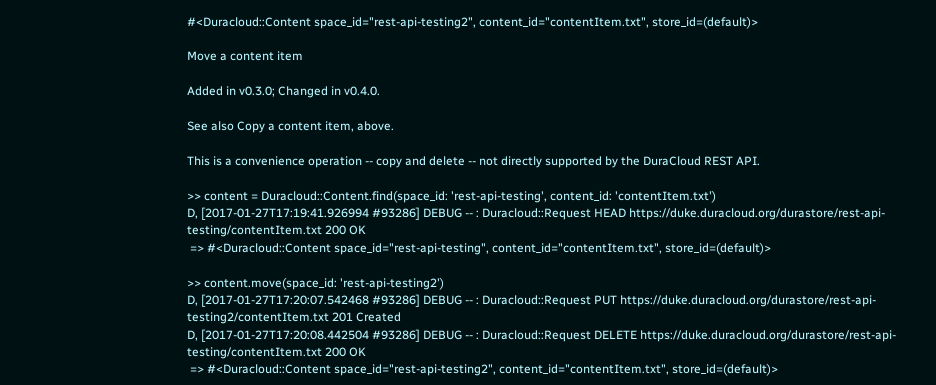#<Duracloud::Content space_id="rest-api-testing2", content_id="contentItem.txt", store_id=(default)>

Move a content item

Added in v0.3.0; Changed in v0.4.0.

See also Copy a content item, above.

This is a convenience operation -- copy and delete -- not directly supported by the DuraCloud REST API.

>> content = Duracloud::Content.find(space_id: 'rest-api-testing', content_id: 'contentItem.txt')
D, [2017-01-27T17:19:41.926994 #93286] DEBUG -- : Duracloud::Request HEAD https://duke.duracloud.org/durastore/rest-api-testing/contentItem.txt 200 OK
 => #<Duracloud::Content space_id="rest-api-testing", content_id="contentItem.txt", store_id=(default)>

>> content.move(space_id: 'rest-api-testing2')
D, [2017-01-27T17:20:07.542468 #93286] DEBUG -- : Duracloud::Request PUT https://duke.duracloud.org/durastore/rest-api-testing2/contentItem.txt 201 Created
D, [2017-01-27T17:20:08.442504 #93286] DEBUG -- : Duracloud::Request DELETE https://duke.duracloud.org/durastore/rest-api-testing/contentItem.txt 200 OK
 => #<Duracloud::Content space_id="rest-api-testing2", content_id="contentItem.txt", store_id=(default)>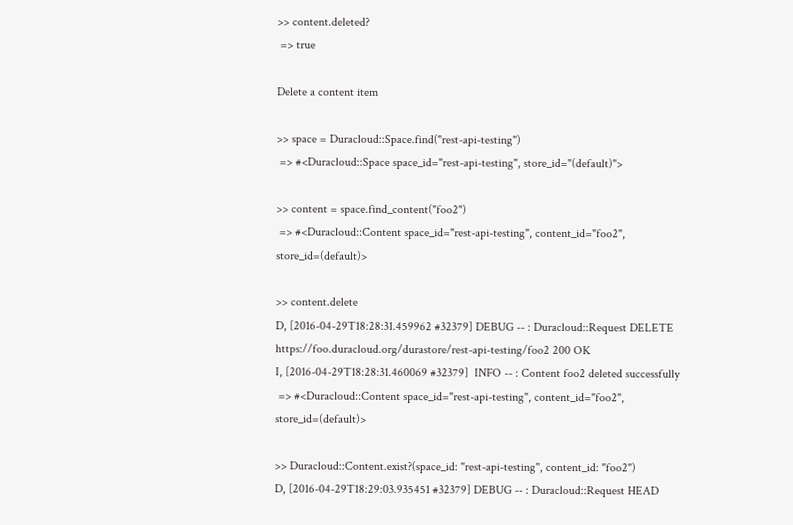>> content.deleted?
 => true

Delete a content item

>> space = Duracloud::Space.find("rest-api-testing")
 => #<Duracloud::Space space_id="rest-api-testing", store_id="(default)">

>> content = space.find_content("foo2")
 => #<Duracloud::Content space_id="rest-api-testing", content_id="foo2", store_id=(default)>

>> content.delete
D, [2016-04-29T18:28:31.459962 #32379] DEBUG -- : Duracloud::Request DELETE https://foo.duracloud.org/durastore/rest-api-testing/foo2 200 OK
I, [2016-04-29T18:28:31.460069 #32379]  INFO -- : Content foo2 deleted successfully
 => #<Duracloud::Content space_id="rest-api-testing", content_id="foo2", store_id=(default)>

>> Duracloud::Content.exist?(space_id: "rest-api-testing", content_id: "foo2")
D, [2016-04-29T18:29:03.935451 #32379] DEBUG -- : Duracloud::Request HEAD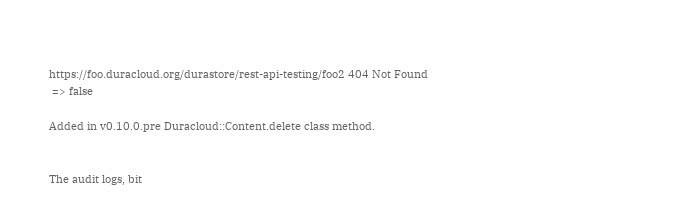https://foo.duracloud.org/durastore/rest-api-testing/foo2 404 Not Found
 => false

Added in v0.10.0.pre Duracloud::Content.delete class method.


The audit logs, bit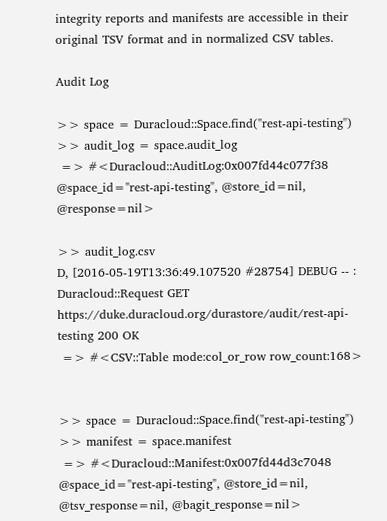integrity reports and manifests are accessible in their original TSV format and in normalized CSV tables.

Audit Log

>> space = Duracloud::Space.find("rest-api-testing")
>> audit_log = space.audit_log
 => #<Duracloud::AuditLog:0x007fd44c077f38 @space_id="rest-api-testing", @store_id=nil, @response=nil>

>> audit_log.csv
D, [2016-05-19T13:36:49.107520 #28754] DEBUG -- : Duracloud::Request GET https://duke.duracloud.org/durastore/audit/rest-api-testing 200 OK
 => #<CSV::Table mode:col_or_row row_count:168>


>> space = Duracloud::Space.find("rest-api-testing")
>> manifest = space.manifest
 => #<Duracloud::Manifest:0x007fd44d3c7048 @space_id="rest-api-testing", @store_id=nil, @tsv_response=nil, @bagit_response=nil>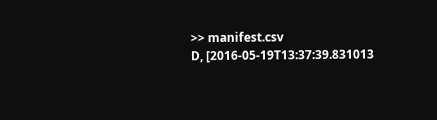>> manifest.csv
D, [2016-05-19T13:37:39.831013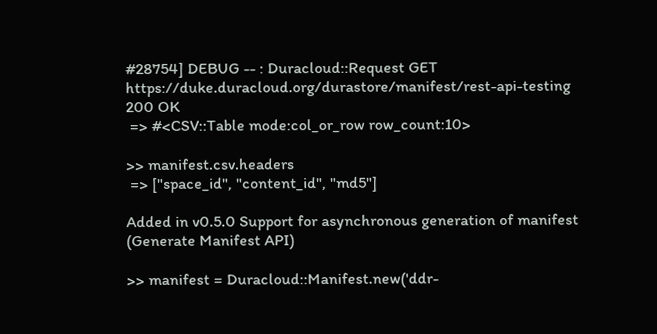#28754] DEBUG -- : Duracloud::Request GET https://duke.duracloud.org/durastore/manifest/rest-api-testing 200 OK
 => #<CSV::Table mode:col_or_row row_count:10>

>> manifest.csv.headers
 => ["space_id", "content_id", "md5"]

Added in v0.5.0 Support for asynchronous generation of manifest (Generate Manifest API)

>> manifest = Duracloud::Manifest.new('ddr-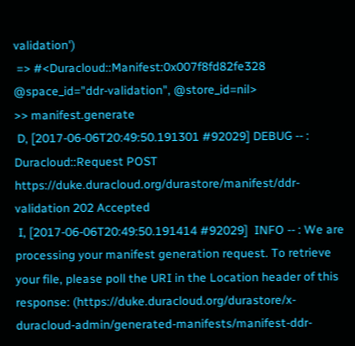validation')
 => #<Duracloud::Manifest:0x007f8fd82fe328 @space_id="ddr-validation", @store_id=nil>
>> manifest.generate
 D, [2017-06-06T20:49:50.191301 #92029] DEBUG -- : Duracloud::Request POST https://duke.duracloud.org/durastore/manifest/ddr-validation 202 Accepted
 I, [2017-06-06T20:49:50.191414 #92029]  INFO -- : We are processing your manifest generation request. To retrieve your file, please poll the URI in the Location header of this response: (https://duke.duracloud.org/durastore/x-duracloud-admin/generated-manifests/manifest-ddr-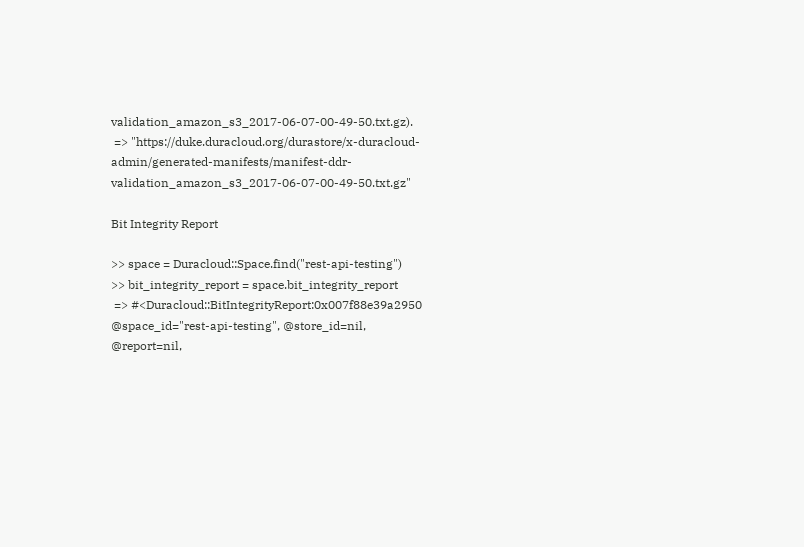validation_amazon_s3_2017-06-07-00-49-50.txt.gz).
 => "https://duke.duracloud.org/durastore/x-duracloud-admin/generated-manifests/manifest-ddr-validation_amazon_s3_2017-06-07-00-49-50.txt.gz"

Bit Integrity Report

>> space = Duracloud::Space.find("rest-api-testing")
>> bit_integrity_report = space.bit_integrity_report
 => #<Duracloud::BitIntegrityReport:0x007f88e39a2950 @space_id="rest-api-testing", @store_id=nil, @report=nil,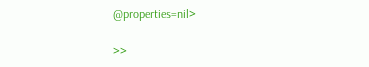@properties=nil>

>>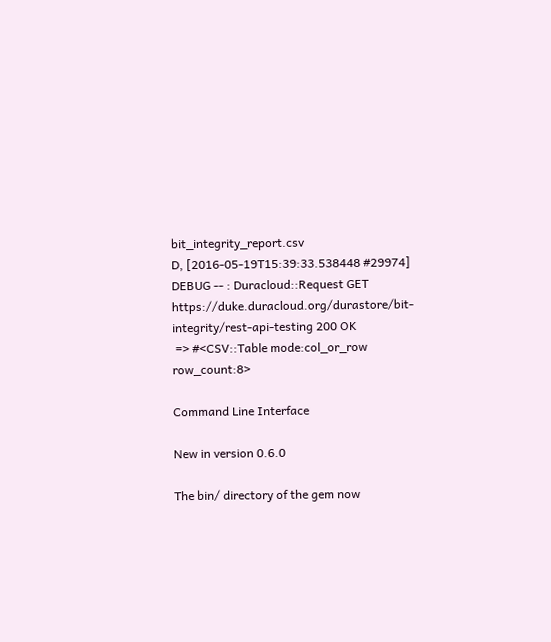bit_integrity_report.csv
D, [2016-05-19T15:39:33.538448 #29974] DEBUG -- : Duracloud::Request GET https://duke.duracloud.org/durastore/bit-integrity/rest-api-testing 200 OK
 => #<CSV::Table mode:col_or_row row_count:8>

Command Line Interface

New in version 0.6.0

The bin/ directory of the gem now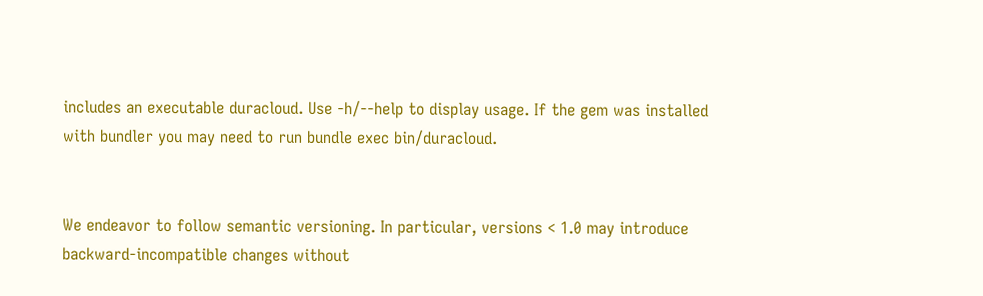includes an executable duracloud. Use -h/--help to display usage. If the gem was installed with bundler you may need to run bundle exec bin/duracloud.


We endeavor to follow semantic versioning. In particular, versions < 1.0 may introduce backward-incompatible changes without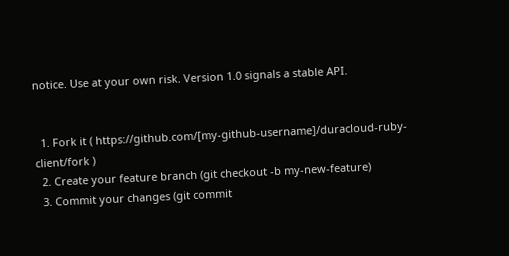notice. Use at your own risk. Version 1.0 signals a stable API.


  1. Fork it ( https://github.com/[my-github-username]/duracloud-ruby-client/fork )
  2. Create your feature branch (git checkout -b my-new-feature)
  3. Commit your changes (git commit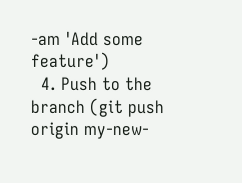-am 'Add some feature')
  4. Push to the branch (git push origin my-new-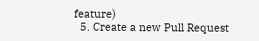feature)
  5. Create a new Pull Request